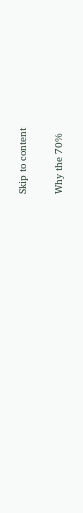Skip to content

Why the 70%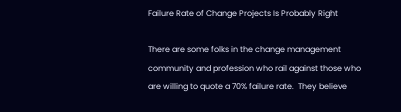Failure Rate of Change Projects Is Probably Right

There are some folks in the change management community and profession who rail against those who are willing to quote a 70% failure rate.  They believe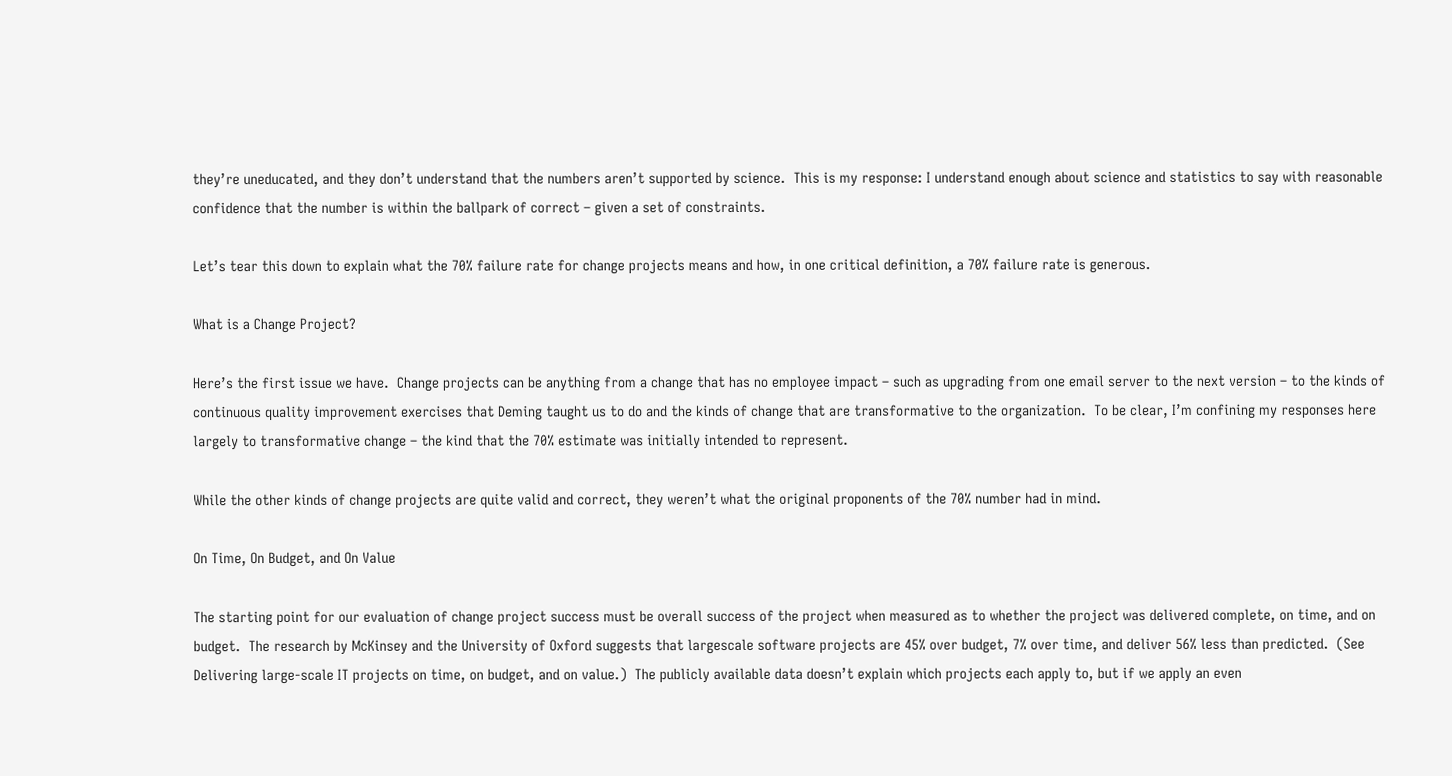they’re uneducated, and they don’t understand that the numbers aren’t supported by science.  This is my response: I understand enough about science and statistics to say with reasonable confidence that the number is within the ballpark of correct – given a set of constraints.

Let’s tear this down to explain what the 70% failure rate for change projects means and how, in one critical definition, a 70% failure rate is generous.

What is a Change Project?

Here’s the first issue we have.  Change projects can be anything from a change that has no employee impact – such as upgrading from one email server to the next version – to the kinds of continuous quality improvement exercises that Deming taught us to do and the kinds of change that are transformative to the organization.  To be clear, I’m confining my responses here largely to transformative change – the kind that the 70% estimate was initially intended to represent.

While the other kinds of change projects are quite valid and correct, they weren’t what the original proponents of the 70% number had in mind.

On Time, On Budget, and On Value

The starting point for our evaluation of change project success must be overall success of the project when measured as to whether the project was delivered complete, on time, and on budget.  The research by McKinsey and the University of Oxford suggests that largescale software projects are 45% over budget, 7% over time, and deliver 56% less than predicted.  (See Delivering large-scale IT projects on time, on budget, and on value.)  The publicly available data doesn’t explain which projects each apply to, but if we apply an even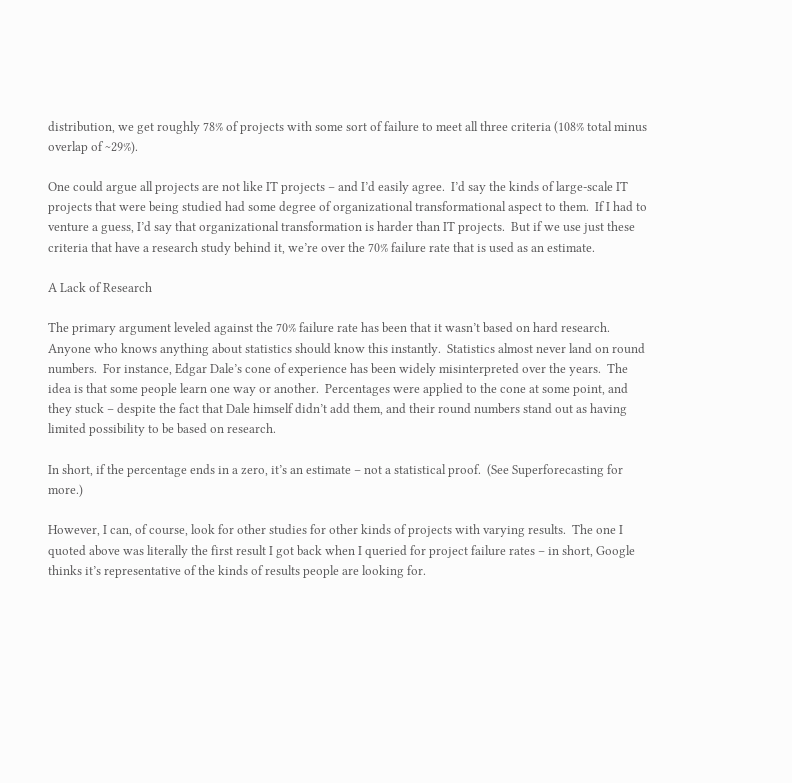distribution, we get roughly 78% of projects with some sort of failure to meet all three criteria (108% total minus overlap of ~29%).

One could argue all projects are not like IT projects – and I’d easily agree.  I’d say the kinds of large-scale IT projects that were being studied had some degree of organizational transformational aspect to them.  If I had to venture a guess, I’d say that organizational transformation is harder than IT projects.  But if we use just these criteria that have a research study behind it, we’re over the 70% failure rate that is used as an estimate.

A Lack of Research

The primary argument leveled against the 70% failure rate has been that it wasn’t based on hard research.  Anyone who knows anything about statistics should know this instantly.  Statistics almost never land on round numbers.  For instance, Edgar Dale’s cone of experience has been widely misinterpreted over the years.  The idea is that some people learn one way or another.  Percentages were applied to the cone at some point, and they stuck – despite the fact that Dale himself didn’t add them, and their round numbers stand out as having limited possibility to be based on research.

In short, if the percentage ends in a zero, it’s an estimate – not a statistical proof.  (See Superforecasting for more.)

However, I can, of course, look for other studies for other kinds of projects with varying results.  The one I quoted above was literally the first result I got back when I queried for project failure rates – in short, Google thinks it’s representative of the kinds of results people are looking for.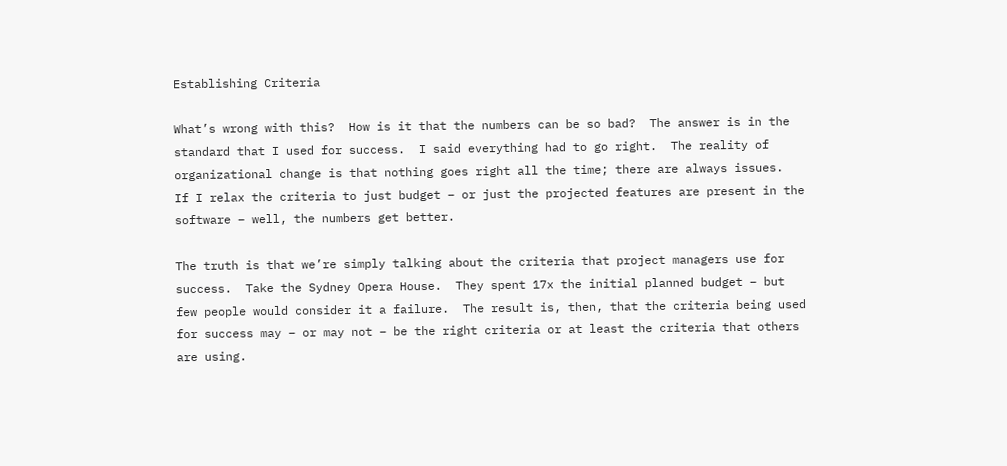Establishing Criteria

What’s wrong with this?  How is it that the numbers can be so bad?  The answer is in the standard that I used for success.  I said everything had to go right.  The reality of organizational change is that nothing goes right all the time; there are always issues.  If I relax the criteria to just budget – or just the projected features are present in the software – well, the numbers get better.

The truth is that we’re simply talking about the criteria that project managers use for success.  Take the Sydney Opera House.  They spent 17x the initial planned budget – but few people would consider it a failure.  The result is, then, that the criteria being used for success may – or may not – be the right criteria or at least the criteria that others are using.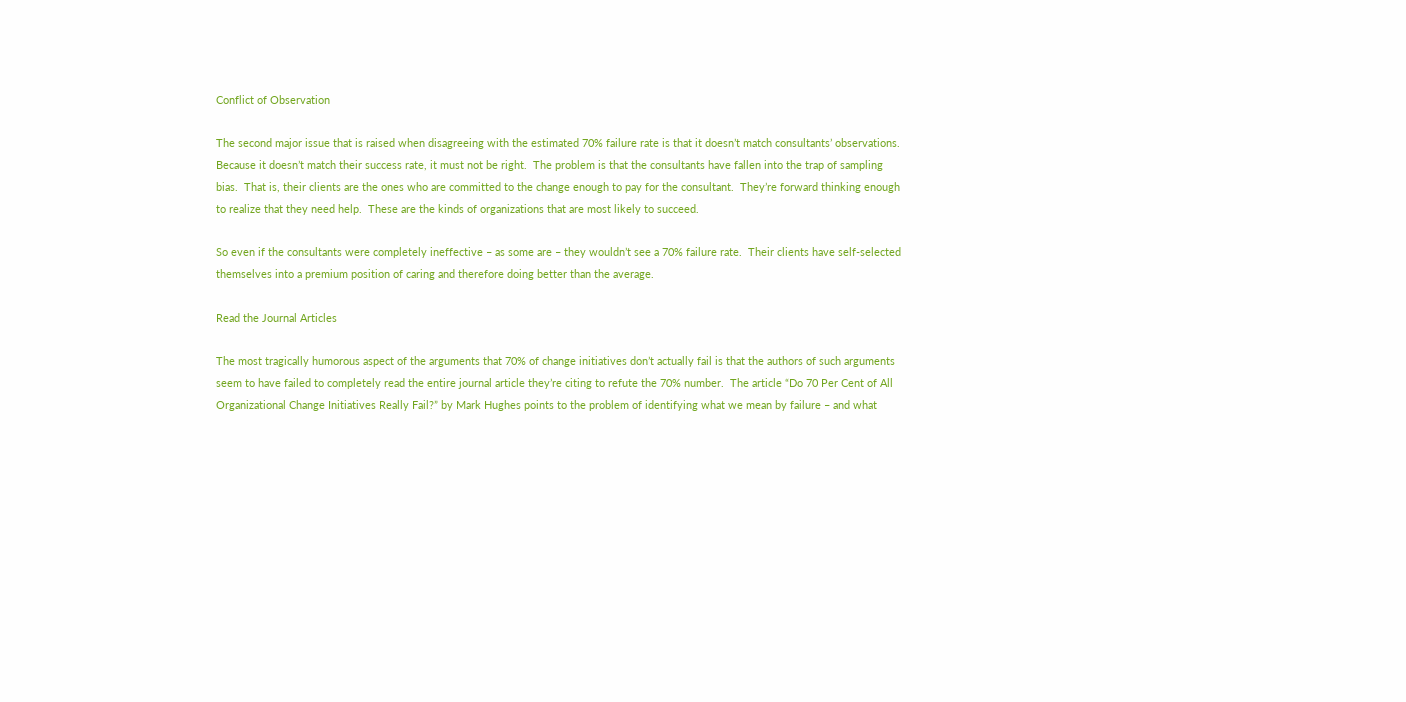Conflict of Observation

The second major issue that is raised when disagreeing with the estimated 70% failure rate is that it doesn’t match consultants’ observations.  Because it doesn’t match their success rate, it must not be right.  The problem is that the consultants have fallen into the trap of sampling bias.  That is, their clients are the ones who are committed to the change enough to pay for the consultant.  They’re forward thinking enough to realize that they need help.  These are the kinds of organizations that are most likely to succeed.

So even if the consultants were completely ineffective – as some are – they wouldn’t see a 70% failure rate.  Their clients have self-selected themselves into a premium position of caring and therefore doing better than the average.

Read the Journal Articles

The most tragically humorous aspect of the arguments that 70% of change initiatives don’t actually fail is that the authors of such arguments seem to have failed to completely read the entire journal article they’re citing to refute the 70% number.  The article “Do 70 Per Cent of All Organizational Change Initiatives Really Fail?” by Mark Hughes points to the problem of identifying what we mean by failure – and what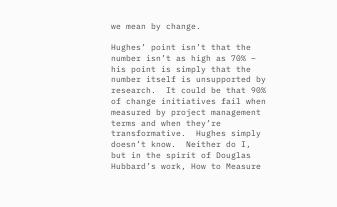we mean by change.

Hughes’ point isn’t that the number isn’t as high as 70% – his point is simply that the number itself is unsupported by research.  It could be that 90% of change initiatives fail when measured by project management terms and when they’re transformative.  Hughes simply doesn’t know.  Neither do I, but in the spirit of Douglas Hubbard’s work, How to Measure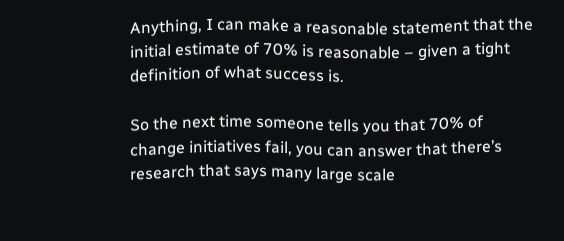Anything, I can make a reasonable statement that the initial estimate of 70% is reasonable – given a tight definition of what success is.

So the next time someone tells you that 70% of change initiatives fail, you can answer that there’s research that says many large scale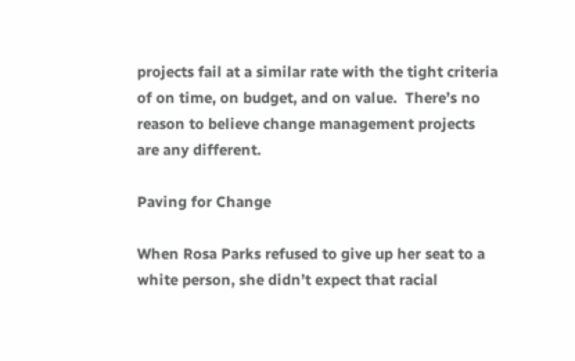projects fail at a similar rate with the tight criteria of on time, on budget, and on value.  There’s no reason to believe change management projects are any different.

Paving for Change

When Rosa Parks refused to give up her seat to a white person, she didn’t expect that racial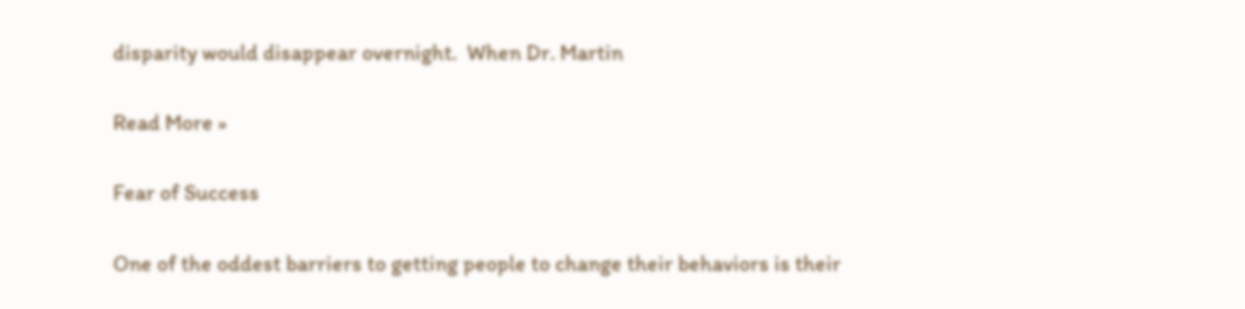disparity would disappear overnight.  When Dr. Martin

Read More »

Fear of Success

One of the oddest barriers to getting people to change their behaviors is their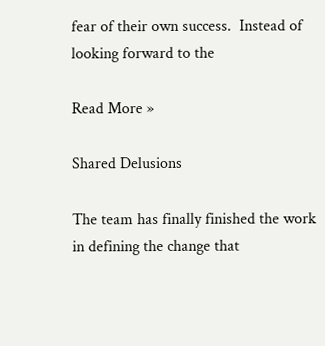fear of their own success.  Instead of looking forward to the

Read More »

Shared Delusions

The team has finally finished the work in defining the change that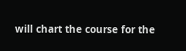will chart the course for the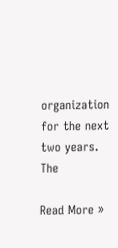organization for the next two years.  The

Read More »